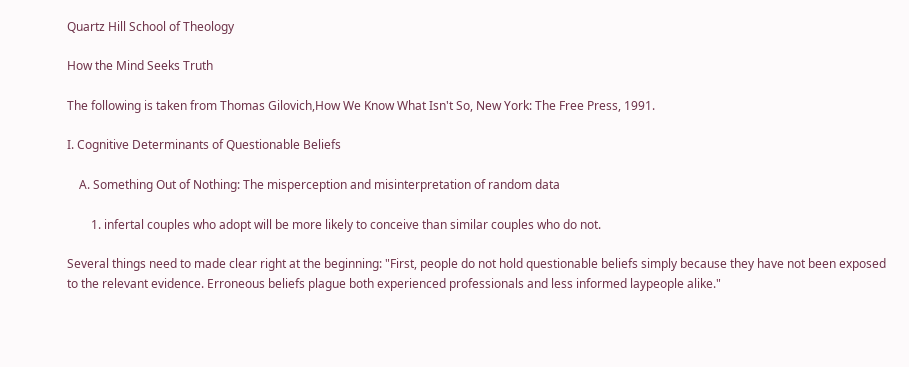Quartz Hill School of Theology

How the Mind Seeks Truth

The following is taken from Thomas Gilovich,How We Know What Isn't So, New York: The Free Press, 1991.

I. Cognitive Determinants of Questionable Beliefs

    A. Something Out of Nothing: The misperception and misinterpretation of random data

        1. infertal couples who adopt will be more likely to conceive than similar couples who do not.

Several things need to made clear right at the beginning: "First, people do not hold questionable beliefs simply because they have not been exposed to the relevant evidence. Erroneous beliefs plague both experienced professionals and less informed laypeople alike."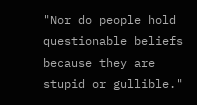"Nor do people hold questionable beliefs because they are stupid or gullible."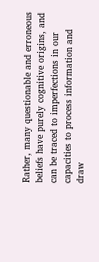Rather, many questionable and erroneous beliefs have purely cognitive origins, and can be traced to imperfections in our capacities to process information and draw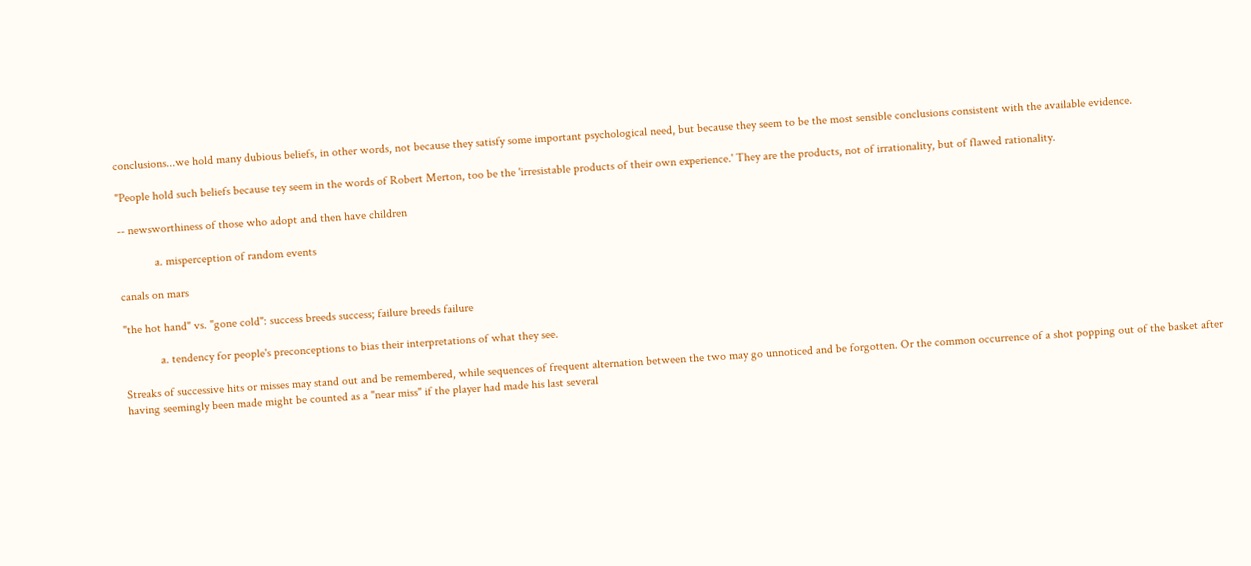conclusions...we hold many dubious beliefs, in other words, not because they satisfy some important psychological need, but because they seem to be the most sensible conclusions consistent with the available evidence.

"People hold such beliefs because tey seem in the words of Robert Merton, too be the 'irresistable products of their own experience.' They are the products, not of irrationality, but of flawed rationality.

-- newsworthiness of those who adopt and then have children

            a. misperception of random events

canals on mars

"the hot hand" vs. "gone cold": success breeds success; failure breeds failure

            a. tendency for people's preconceptions to bias their interpretations of what they see.

Streaks of successive hits or misses may stand out and be remembered, while sequences of frequent alternation between the two may go unnoticed and be forgotten. Or the common occurrence of a shot popping out of the basket after having seemingly been made might be counted as a "near miss" if the player had made his last several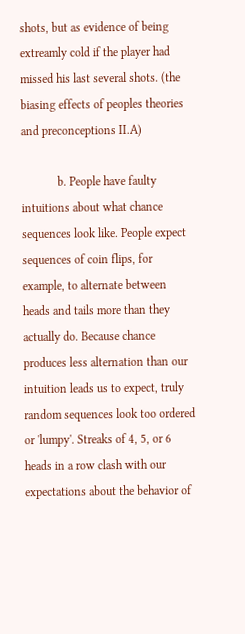shots, but as evidence of being extreamly cold if the player had missed his last several shots. (the biasing effects of peoples theories and preconceptions II.A)

            b. People have faulty intuitions about what chance sequences look like. People expect sequences of coin flips, for example, to alternate between heads and tails more than they actually do. Because chance produces less alternation than our intuition leads us to expect, truly random sequences look too ordered or 'lumpy'. Streaks of 4, 5, or 6 heads in a row clash with our expectations about the behavior of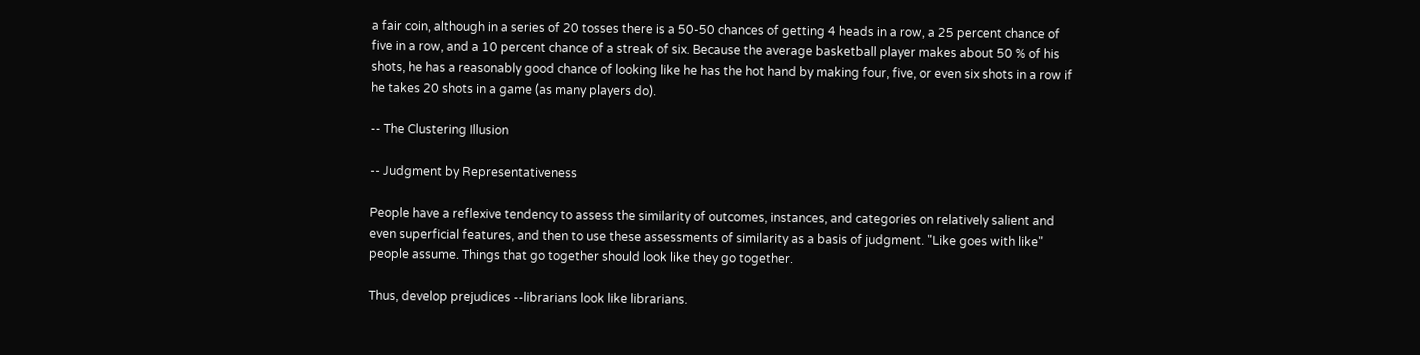a fair coin, although in a series of 20 tosses there is a 50-50 chances of getting 4 heads in a row, a 25 percent chance of five in a row, and a 10 percent chance of a streak of six. Because the average basketball player makes about 50 % of his shots, he has a reasonably good chance of looking like he has the hot hand by making four, five, or even six shots in a row if he takes 20 shots in a game (as many players do).

-- The Clustering Illusion

-- Judgment by Representativeness

People have a reflexive tendency to assess the similarity of outcomes, instances, and categories on relatively salient and even superficial features, and then to use these assessments of similarity as a basis of judgment. "Like goes with like" people assume. Things that go together should look like they go together.

Thus, develop prejudices --librarians look like librarians.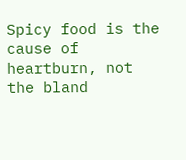Spicy food is the cause of heartburn, not the bland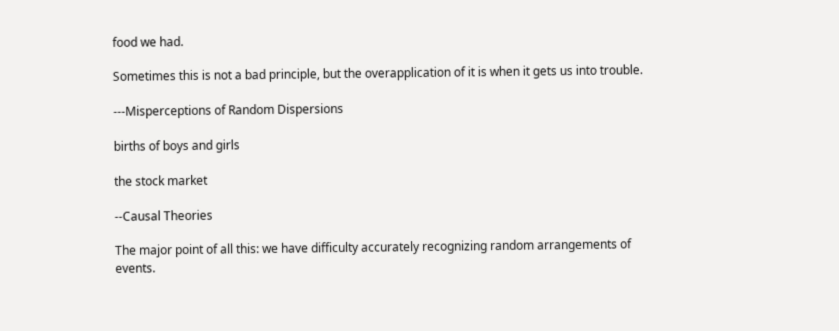food we had.

Sometimes this is not a bad principle, but the overapplication of it is when it gets us into trouble.

---Misperceptions of Random Dispersions

births of boys and girls

the stock market

--Causal Theories

The major point of all this: we have difficulty accurately recognizing random arrangements of events.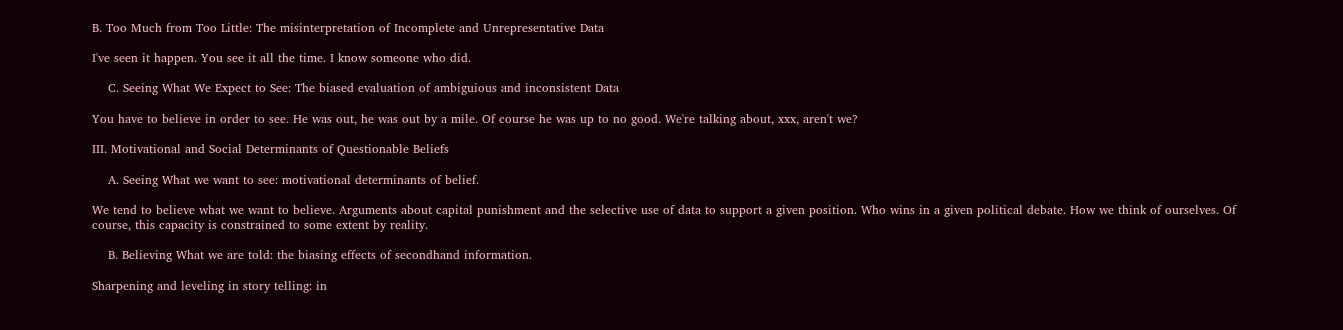B. Too Much from Too Little: The misinterpretation of Incomplete and Unrepresentative Data

I've seen it happen. You see it all the time. I know someone who did.

    C. Seeing What We Expect to See: The biased evaluation of ambiguious and inconsistent Data

You have to believe in order to see. He was out, he was out by a mile. Of course he was up to no good. We're talking about, xxx, aren't we?

III. Motivational and Social Determinants of Questionable Beliefs

    A. Seeing What we want to see: motivational determinants of belief.

We tend to believe what we want to believe. Arguments about capital punishment and the selective use of data to support a given position. Who wins in a given political debate. How we think of ourselves. Of course, this capacity is constrained to some extent by reality.

    B. Believing What we are told: the biasing effects of secondhand information.

Sharpening and leveling in story telling: in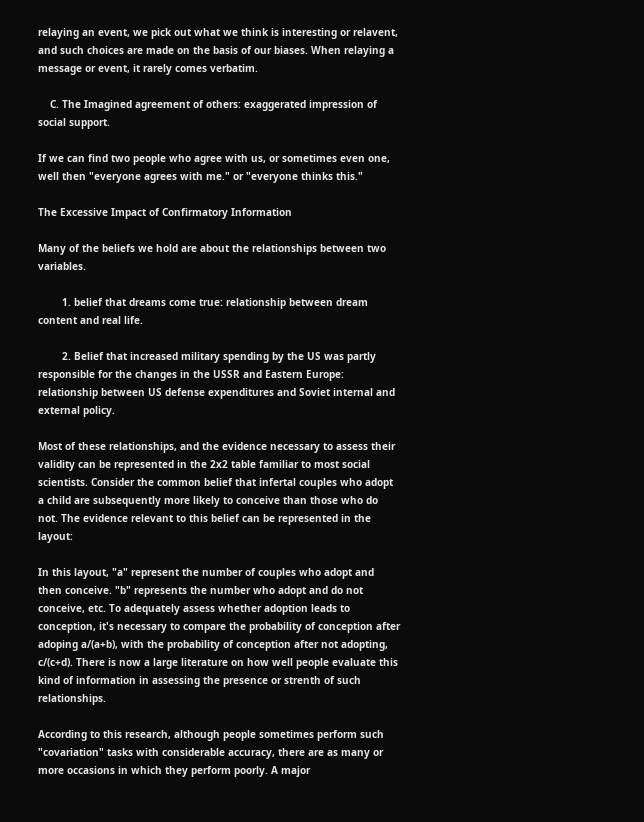relaying an event, we pick out what we think is interesting or relavent, and such choices are made on the basis of our biases. When relaying a message or event, it rarely comes verbatim.

    C. The Imagined agreement of others: exaggerated impression of social support.

If we can find two people who agree with us, or sometimes even one, well then "everyone agrees with me." or "everyone thinks this."

The Excessive Impact of Confirmatory Information

Many of the beliefs we hold are about the relationships between two variables.

        1. belief that dreams come true: relationship between dream content and real life.

        2. Belief that increased military spending by the US was partly responsible for the changes in the USSR and Eastern Europe: relationship between US defense expenditures and Soviet internal and external policy.

Most of these relationships, and the evidence necessary to assess their validity can be represented in the 2x2 table familiar to most social scientists. Consider the common belief that infertal couples who adopt a child are subsequently more likely to conceive than those who do not. The evidence relevant to this belief can be represented in the layout:

In this layout, "a" represent the number of couples who adopt and then conceive. "b" represents the number who adopt and do not conceive, etc. To adequately assess whether adoption leads to conception, it's necessary to compare the probability of conception after adoping a/(a+b), with the probability of conception after not adopting, c/(c+d). There is now a large literature on how well people evaluate this kind of information in assessing the presence or strenth of such relationships.

According to this research, although people sometimes perform such "covariation" tasks with considerable accuracy, there are as many or more occasions in which they perform poorly. A major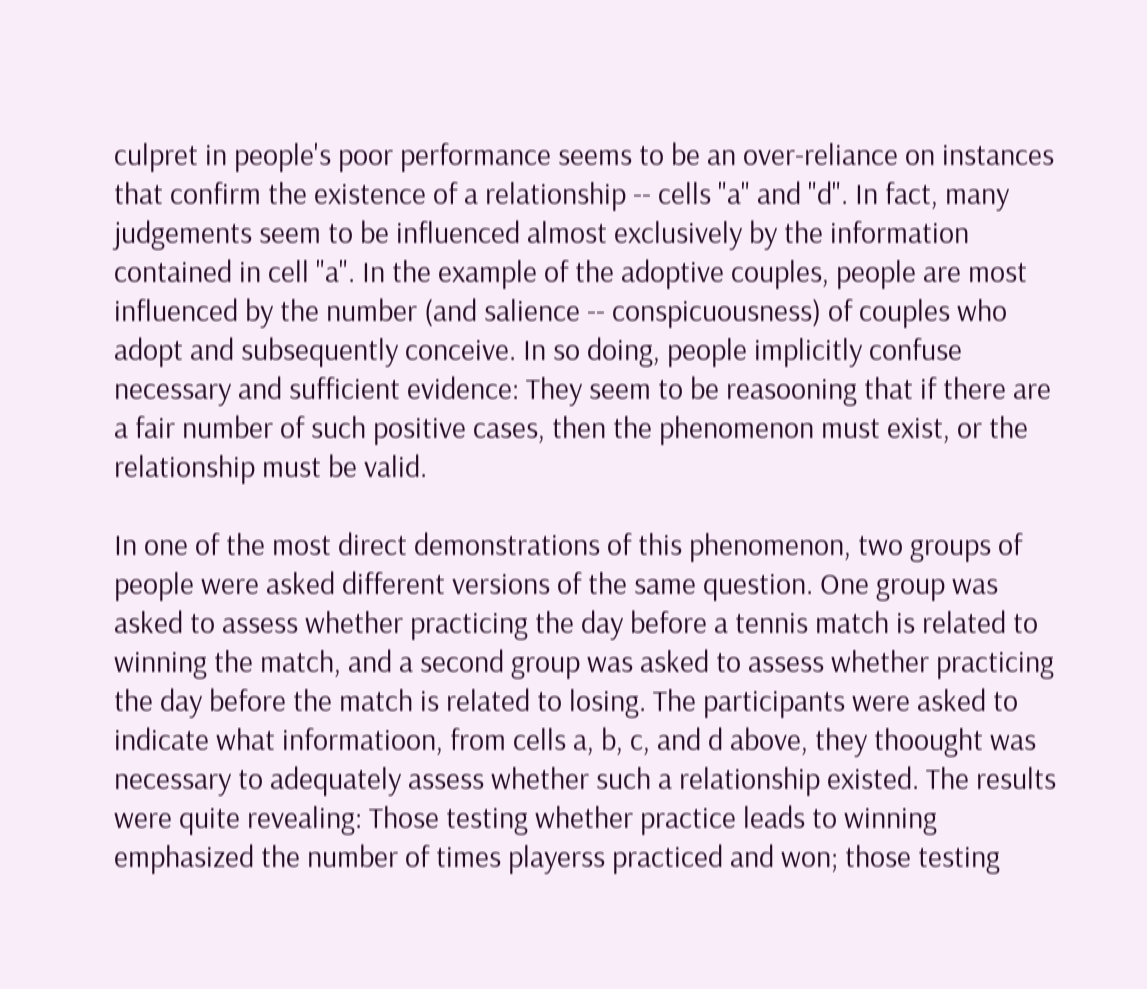culpret in people's poor performance seems to be an over-reliance on instances that confirm the existence of a relationship -- cells "a" and "d". In fact, many judgements seem to be influenced almost exclusively by the information contained in cell "a". In the example of the adoptive couples, people are most influenced by the number (and salience -- conspicuousness) of couples who adopt and subsequently conceive. In so doing, people implicitly confuse necessary and sufficient evidence: They seem to be reasooning that if there are a fair number of such positive cases, then the phenomenon must exist, or the relationship must be valid.

In one of the most direct demonstrations of this phenomenon, two groups of people were asked different versions of the same question. One group was asked to assess whether practicing the day before a tennis match is related to winning the match, and a second group was asked to assess whether practicing the day before the match is related to losing. The participants were asked to indicate what informatioon, from cells a, b, c, and d above, they thoought was necessary to adequately assess whether such a relationship existed. The results were quite revealing: Those testing whether practice leads to winning emphasized the number of times playerss practiced and won; those testing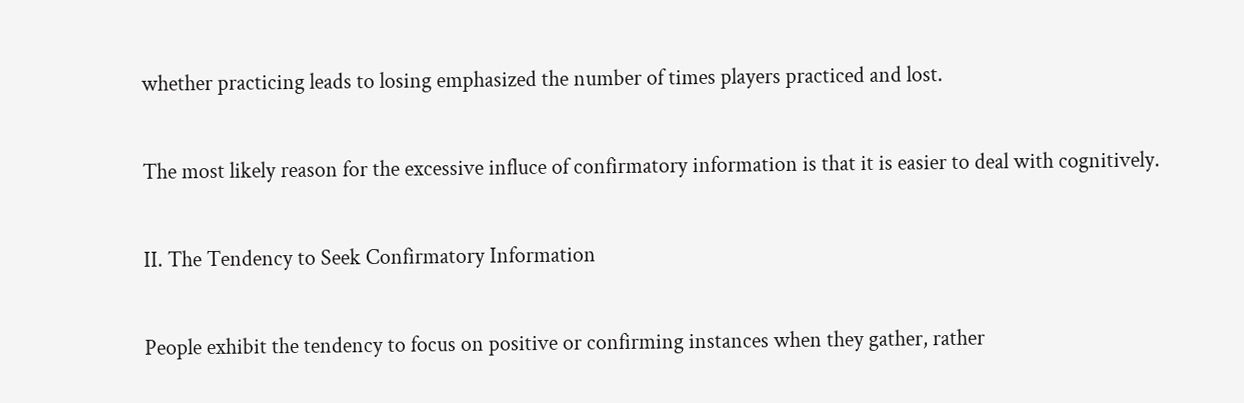whether practicing leads to losing emphasized the number of times players practiced and lost.

The most likely reason for the excessive influce of confirmatory information is that it is easier to deal with cognitively.

II. The Tendency to Seek Confirmatory Information

People exhibit the tendency to focus on positive or confirming instances when they gather, rather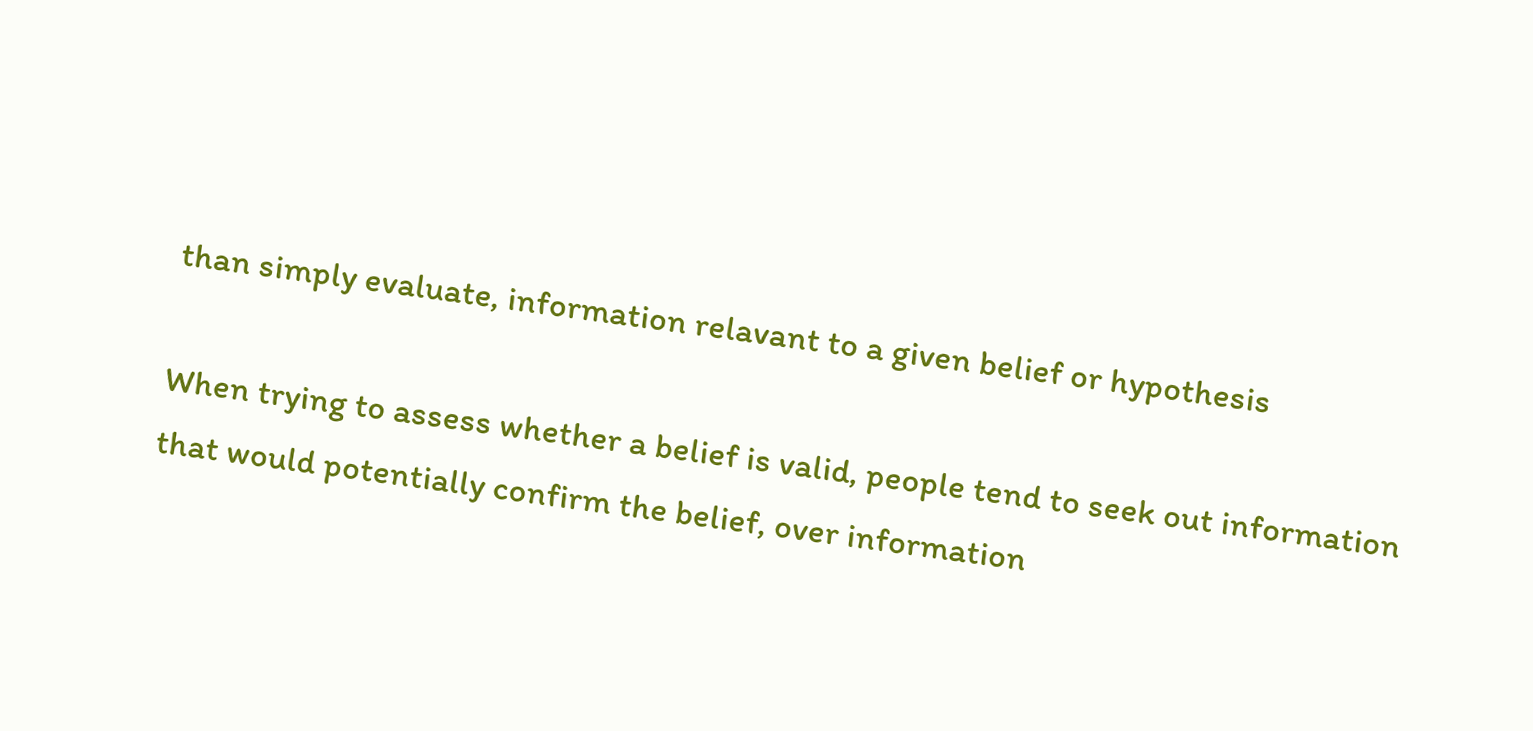than simply evaluate, information relavant to a given belief or hypothesis

When trying to assess whether a belief is valid, people tend to seek out information that would potentially confirm the belief, over information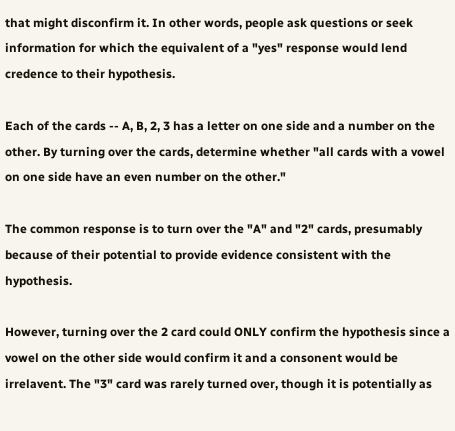that might disconfirm it. In other words, people ask questions or seek information for which the equivalent of a "yes" response would lend credence to their hypothesis.

Each of the cards -- A, B, 2, 3 has a letter on one side and a number on the other. By turning over the cards, determine whether "all cards with a vowel on one side have an even number on the other."

The common response is to turn over the "A" and "2" cards, presumably because of their potential to provide evidence consistent with the hypothesis.

However, turning over the 2 card could ONLY confirm the hypothesis since a vowel on the other side would confirm it and a consonent would be irrelavent. The "3" card was rarely turned over, though it is potentially as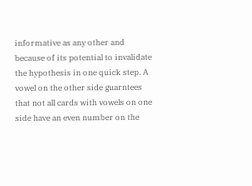informative as any other and because of its potential to invalidate the hypothesis in one quick step. A vowel on the other side guarntees that not all cards with vowels on one side have an even number on the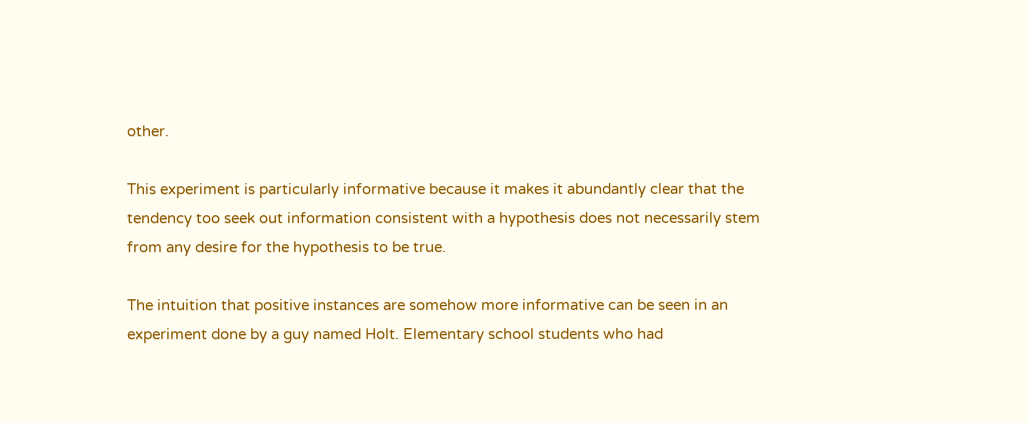other.

This experiment is particularly informative because it makes it abundantly clear that the tendency too seek out information consistent with a hypothesis does not necessarily stem from any desire for the hypothesis to be true.

The intuition that positive instances are somehow more informative can be seen in an experiment done by a guy named Holt. Elementary school students who had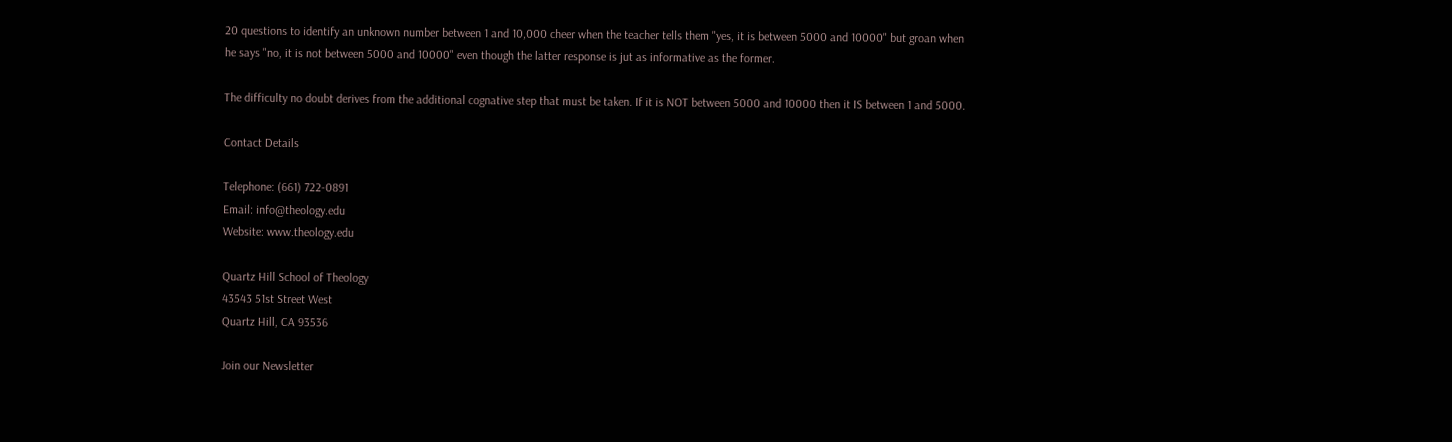20 questions to identify an unknown number between 1 and 10,000 cheer when the teacher tells them "yes, it is between 5000 and 10000" but groan when he says "no, it is not between 5000 and 10000" even though the latter response is jut as informative as the former.

The difficulty no doubt derives from the additional cognative step that must be taken. If it is NOT between 5000 and 10000 then it IS between 1 and 5000.

Contact Details

Telephone: (661) 722-0891
Email: info@theology.edu
Website: www.theology.edu

Quartz Hill School of Theology
43543 51st Street West
Quartz Hill, CA 93536

Join our Newsletter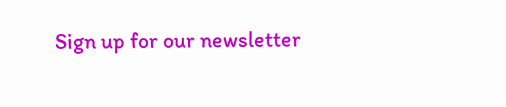Sign up for our newsletter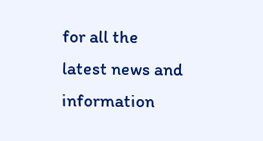for all the
latest news and information